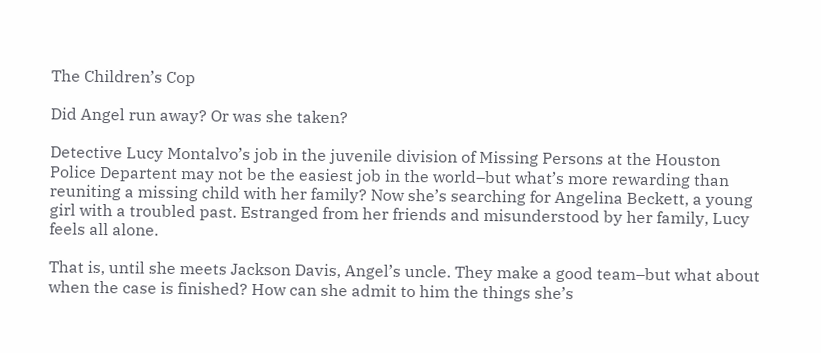The Children’s Cop

Did Angel run away? Or was she taken?

Detective Lucy Montalvo’s job in the juvenile division of Missing Persons at the Houston Police Departent may not be the easiest job in the world–but what’s more rewarding than reuniting a missing child with her family? Now she’s searching for Angelina Beckett, a young girl with a troubled past. Estranged from her friends and misunderstood by her family, Lucy feels all alone.

That is, until she meets Jackson Davis, Angel’s uncle. They make a good team–but what about when the case is finished? How can she admit to him the things she’s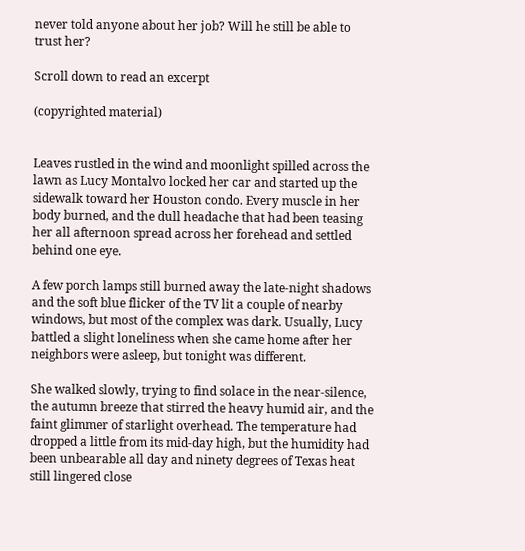never told anyone about her job? Will he still be able to trust her?

Scroll down to read an excerpt

(copyrighted material)


Leaves rustled in the wind and moonlight spilled across the lawn as Lucy Montalvo locked her car and started up the sidewalk toward her Houston condo. Every muscle in her body burned, and the dull headache that had been teasing her all afternoon spread across her forehead and settled behind one eye.

A few porch lamps still burned away the late-night shadows and the soft blue flicker of the TV lit a couple of nearby windows, but most of the complex was dark. Usually, Lucy battled a slight loneliness when she came home after her neighbors were asleep, but tonight was different.

She walked slowly, trying to find solace in the near-silence, the autumn breeze that stirred the heavy humid air, and the faint glimmer of starlight overhead. The temperature had dropped a little from its mid-day high, but the humidity had been unbearable all day and ninety degrees of Texas heat still lingered close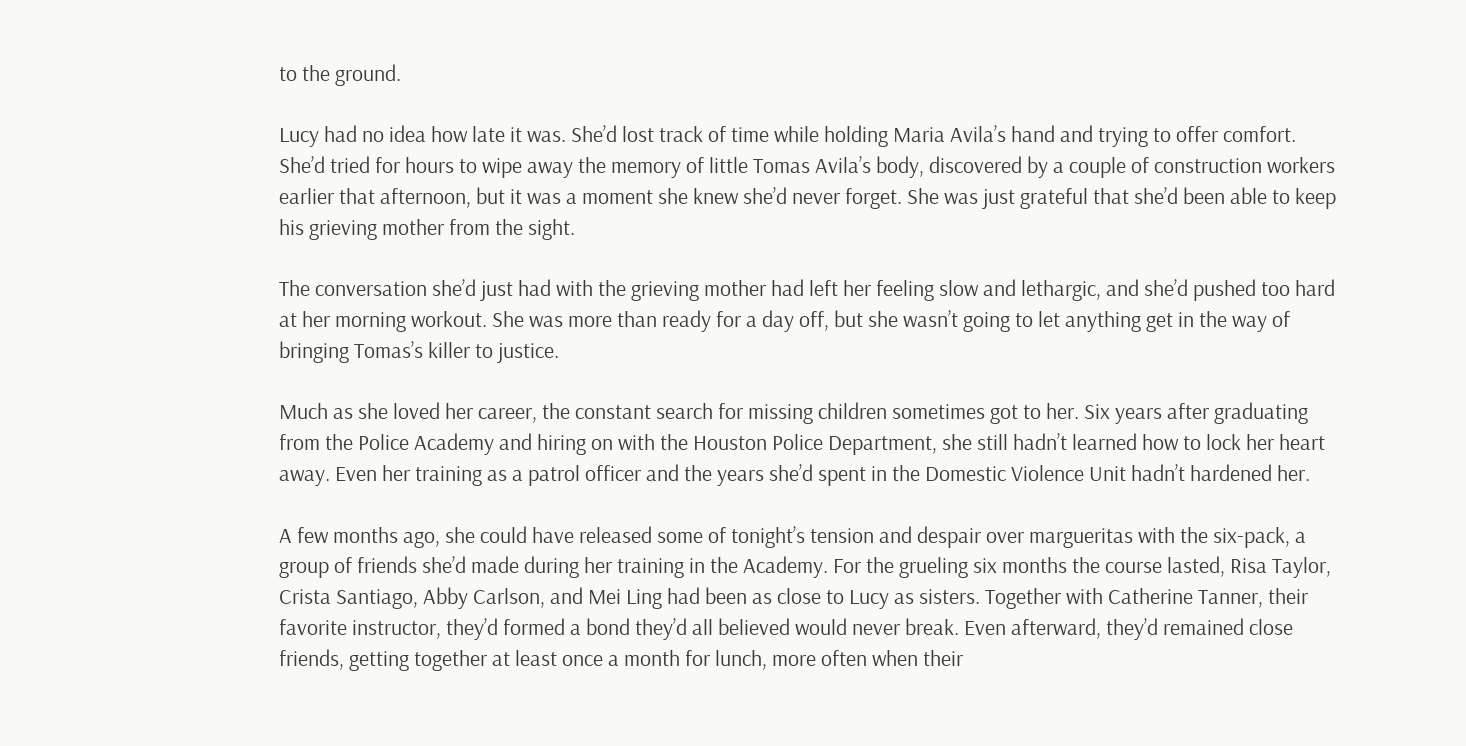to the ground.

Lucy had no idea how late it was. She’d lost track of time while holding Maria Avila’s hand and trying to offer comfort. She’d tried for hours to wipe away the memory of little Tomas Avila’s body, discovered by a couple of construction workers earlier that afternoon, but it was a moment she knew she’d never forget. She was just grateful that she’d been able to keep his grieving mother from the sight.

The conversation she’d just had with the grieving mother had left her feeling slow and lethargic, and she’d pushed too hard at her morning workout. She was more than ready for a day off, but she wasn’t going to let anything get in the way of bringing Tomas’s killer to justice.

Much as she loved her career, the constant search for missing children sometimes got to her. Six years after graduating from the Police Academy and hiring on with the Houston Police Department, she still hadn’t learned how to lock her heart away. Even her training as a patrol officer and the years she’d spent in the Domestic Violence Unit hadn’t hardened her.

A few months ago, she could have released some of tonight’s tension and despair over margueritas with the six-pack, a group of friends she’d made during her training in the Academy. For the grueling six months the course lasted, Risa Taylor, Crista Santiago, Abby Carlson, and Mei Ling had been as close to Lucy as sisters. Together with Catherine Tanner, their favorite instructor, they’d formed a bond they’d all believed would never break. Even afterward, they’d remained close friends, getting together at least once a month for lunch, more often when their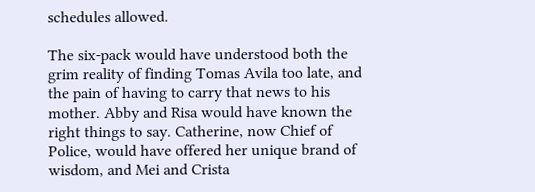schedules allowed.

The six-pack would have understood both the grim reality of finding Tomas Avila too late, and the pain of having to carry that news to his mother. Abby and Risa would have known the right things to say. Catherine, now Chief of Police, would have offered her unique brand of wisdom, and Mei and Crista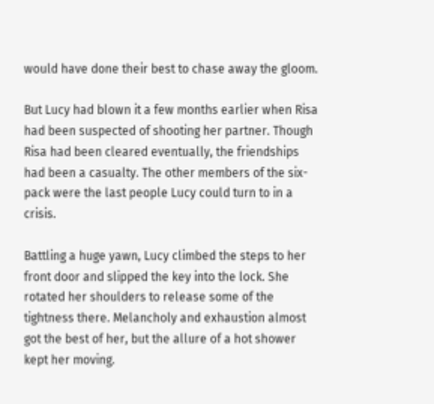would have done their best to chase away the gloom.

But Lucy had blown it a few months earlier when Risa had been suspected of shooting her partner. Though Risa had been cleared eventually, the friendships had been a casualty. The other members of the six-pack were the last people Lucy could turn to in a crisis.

Battling a huge yawn, Lucy climbed the steps to her front door and slipped the key into the lock. She rotated her shoulders to release some of the tightness there. Melancholy and exhaustion almost got the best of her, but the allure of a hot shower kept her moving.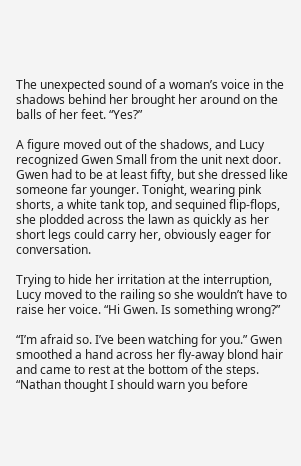The unexpected sound of a woman’s voice in the shadows behind her brought her around on the balls of her feet. “Yes?”

A figure moved out of the shadows, and Lucy recognized Gwen Small from the unit next door. Gwen had to be at least fifty, but she dressed like someone far younger. Tonight, wearing pink shorts, a white tank top, and sequined flip-flops, she plodded across the lawn as quickly as her short legs could carry her, obviously eager for conversation.

Trying to hide her irritation at the interruption, Lucy moved to the railing so she wouldn’t have to raise her voice. “Hi Gwen. Is something wrong?”

“I’m afraid so. I’ve been watching for you.” Gwen smoothed a hand across her fly-away blond hair and came to rest at the bottom of the steps. “Nathan thought I should warn you before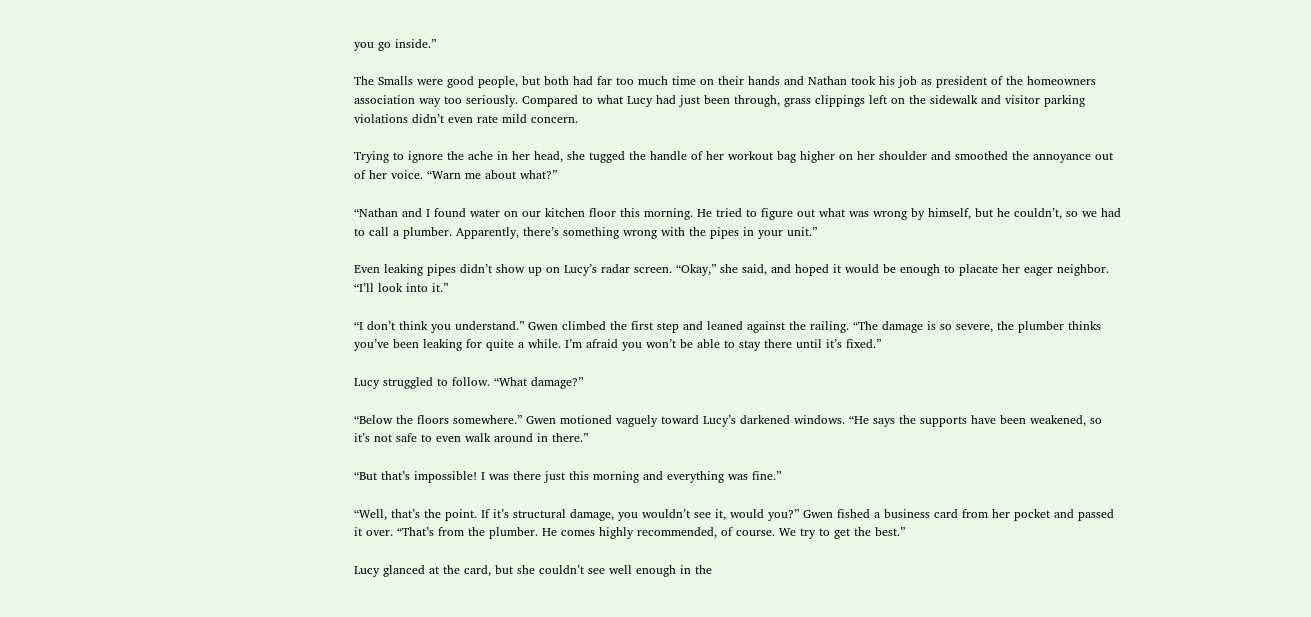you go inside.”

The Smalls were good people, but both had far too much time on their hands and Nathan took his job as president of the homeowners association way too seriously. Compared to what Lucy had just been through, grass clippings left on the sidewalk and visitor parking violations didn’t even rate mild concern.

Trying to ignore the ache in her head, she tugged the handle of her workout bag higher on her shoulder and smoothed the annoyance out of her voice. “Warn me about what?”

“Nathan and I found water on our kitchen floor this morning. He tried to figure out what was wrong by himself, but he couldn’t, so we had to call a plumber. Apparently, there’s something wrong with the pipes in your unit.”

Even leaking pipes didn’t show up on Lucy’s radar screen. “Okay,” she said, and hoped it would be enough to placate her eager neighbor. “I’ll look into it.”

“I don’t think you understand.” Gwen climbed the first step and leaned against the railing. “The damage is so severe, the plumber thinks you’ve been leaking for quite a while. I’m afraid you won’t be able to stay there until it’s fixed.”

Lucy struggled to follow. “What damage?”

“Below the floors somewhere.” Gwen motioned vaguely toward Lucy’s darkened windows. “He says the supports have been weakened, so it’s not safe to even walk around in there.”

“But that’s impossible! I was there just this morning and everything was fine.”

“Well, that’s the point. If it’s structural damage, you wouldn’t see it, would you?” Gwen fished a business card from her pocket and passed it over. “That’s from the plumber. He comes highly recommended, of course. We try to get the best.”

Lucy glanced at the card, but she couldn’t see well enough in the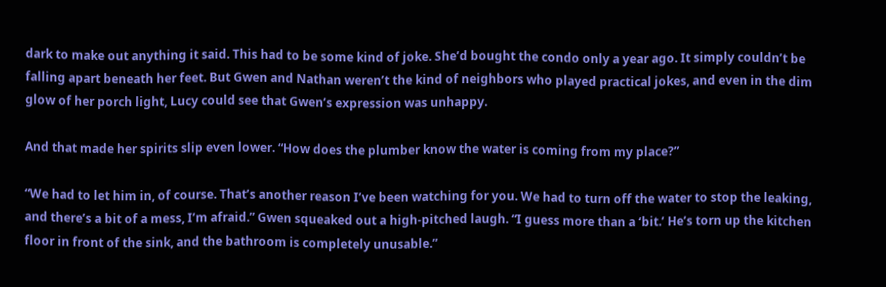dark to make out anything it said. This had to be some kind of joke. She’d bought the condo only a year ago. It simply couldn’t be falling apart beneath her feet. But Gwen and Nathan weren’t the kind of neighbors who played practical jokes, and even in the dim glow of her porch light, Lucy could see that Gwen’s expression was unhappy.

And that made her spirits slip even lower. “How does the plumber know the water is coming from my place?”

“We had to let him in, of course. That’s another reason I’ve been watching for you. We had to turn off the water to stop the leaking, and there’s a bit of a mess, I’m afraid.” Gwen squeaked out a high-pitched laugh. “I guess more than a ‘bit.’ He’s torn up the kitchen floor in front of the sink, and the bathroom is completely unusable.”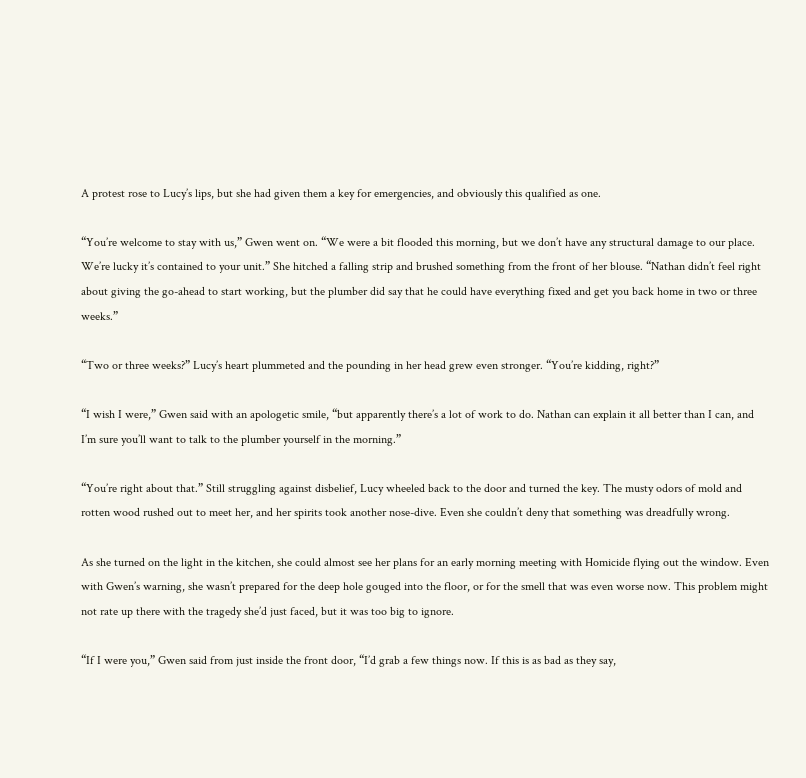A protest rose to Lucy’s lips, but she had given them a key for emergencies, and obviously this qualified as one.

“You’re welcome to stay with us,” Gwen went on. “We were a bit flooded this morning, but we don’t have any structural damage to our place. We’re lucky it’s contained to your unit.” She hitched a falling strip and brushed something from the front of her blouse. “Nathan didn’t feel right about giving the go-ahead to start working, but the plumber did say that he could have everything fixed and get you back home in two or three weeks.”

“Two or three weeks?” Lucy’s heart plummeted and the pounding in her head grew even stronger. “You’re kidding, right?”

“I wish I were,” Gwen said with an apologetic smile, “but apparently there’s a lot of work to do. Nathan can explain it all better than I can, and I’m sure you’ll want to talk to the plumber yourself in the morning.”

“You’re right about that.” Still struggling against disbelief, Lucy wheeled back to the door and turned the key. The musty odors of mold and rotten wood rushed out to meet her, and her spirits took another nose-dive. Even she couldn’t deny that something was dreadfully wrong.

As she turned on the light in the kitchen, she could almost see her plans for an early morning meeting with Homicide flying out the window. Even with Gwen’s warning, she wasn’t prepared for the deep hole gouged into the floor, or for the smell that was even worse now. This problem might not rate up there with the tragedy she’d just faced, but it was too big to ignore.

“If I were you,” Gwen said from just inside the front door, “I’d grab a few things now. If this is as bad as they say,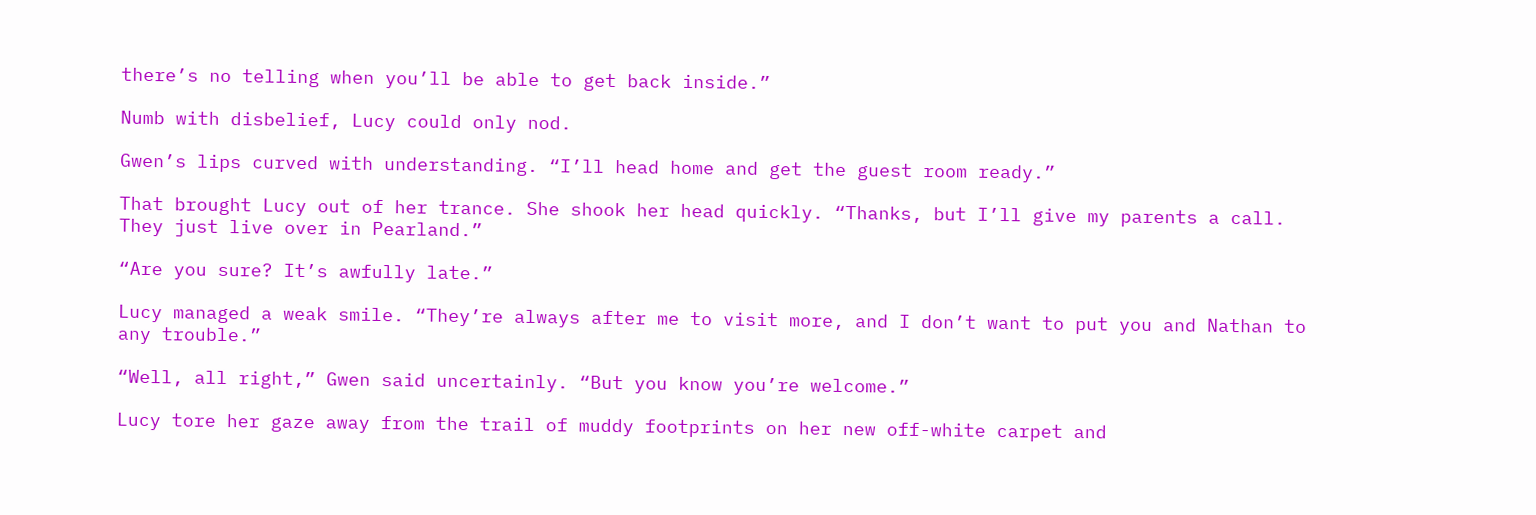there’s no telling when you’ll be able to get back inside.”

Numb with disbelief, Lucy could only nod.

Gwen’s lips curved with understanding. “I’ll head home and get the guest room ready.”

That brought Lucy out of her trance. She shook her head quickly. “Thanks, but I’ll give my parents a call. They just live over in Pearland.”

“Are you sure? It’s awfully late.”

Lucy managed a weak smile. “They’re always after me to visit more, and I don’t want to put you and Nathan to any trouble.”

“Well, all right,” Gwen said uncertainly. “But you know you’re welcome.”

Lucy tore her gaze away from the trail of muddy footprints on her new off-white carpet and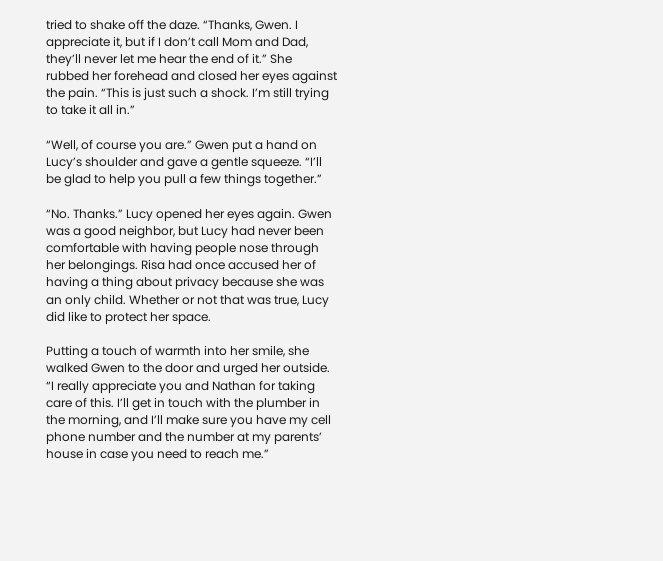tried to shake off the daze. “Thanks, Gwen. I appreciate it, but if I don’t call Mom and Dad, they’ll never let me hear the end of it.” She rubbed her forehead and closed her eyes against the pain. “This is just such a shock. I’m still trying to take it all in.”

“Well, of course you are.” Gwen put a hand on Lucy’s shoulder and gave a gentle squeeze. “I’ll be glad to help you pull a few things together.”

“No. Thanks.” Lucy opened her eyes again. Gwen was a good neighbor, but Lucy had never been comfortable with having people nose through her belongings. Risa had once accused her of having a thing about privacy because she was an only child. Whether or not that was true, Lucy did like to protect her space.

Putting a touch of warmth into her smile, she walked Gwen to the door and urged her outside. “I really appreciate you and Nathan for taking care of this. I’ll get in touch with the plumber in the morning, and I’ll make sure you have my cell phone number and the number at my parents’ house in case you need to reach me.”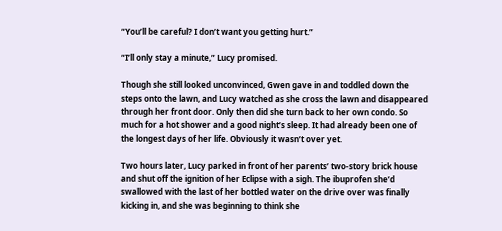“You’ll be careful? I don’t want you getting hurt.”

“I’ll only stay a minute,” Lucy promised.

Though she still looked unconvinced, Gwen gave in and toddled down the steps onto the lawn, and Lucy watched as she cross the lawn and disappeared through her front door. Only then did she turn back to her own condo. So much for a hot shower and a good night’s sleep. It had already been one of the longest days of her life. Obviously it wasn’t over yet.

Two hours later, Lucy parked in front of her parents’ two-story brick house and shut off the ignition of her Eclipse with a sigh. The ibuprofen she’d swallowed with the last of her bottled water on the drive over was finally kicking in, and she was beginning to think she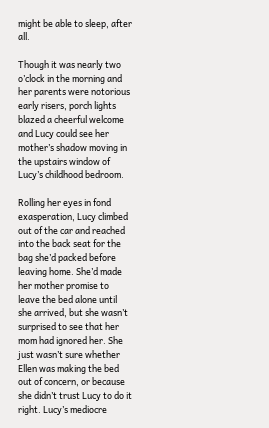might be able to sleep, after all.

Though it was nearly two o’clock in the morning and her parents were notorious early risers, porch lights blazed a cheerful welcome and Lucy could see her mother’s shadow moving in the upstairs window of Lucy’s childhood bedroom.

Rolling her eyes in fond exasperation, Lucy climbed out of the car and reached into the back seat for the bag she’d packed before leaving home. She’d made her mother promise to leave the bed alone until she arrived, but she wasn’t surprised to see that her mom had ignored her. She just wasn’t sure whether Ellen was making the bed out of concern, or because she didn’t trust Lucy to do it right. Lucy’s mediocre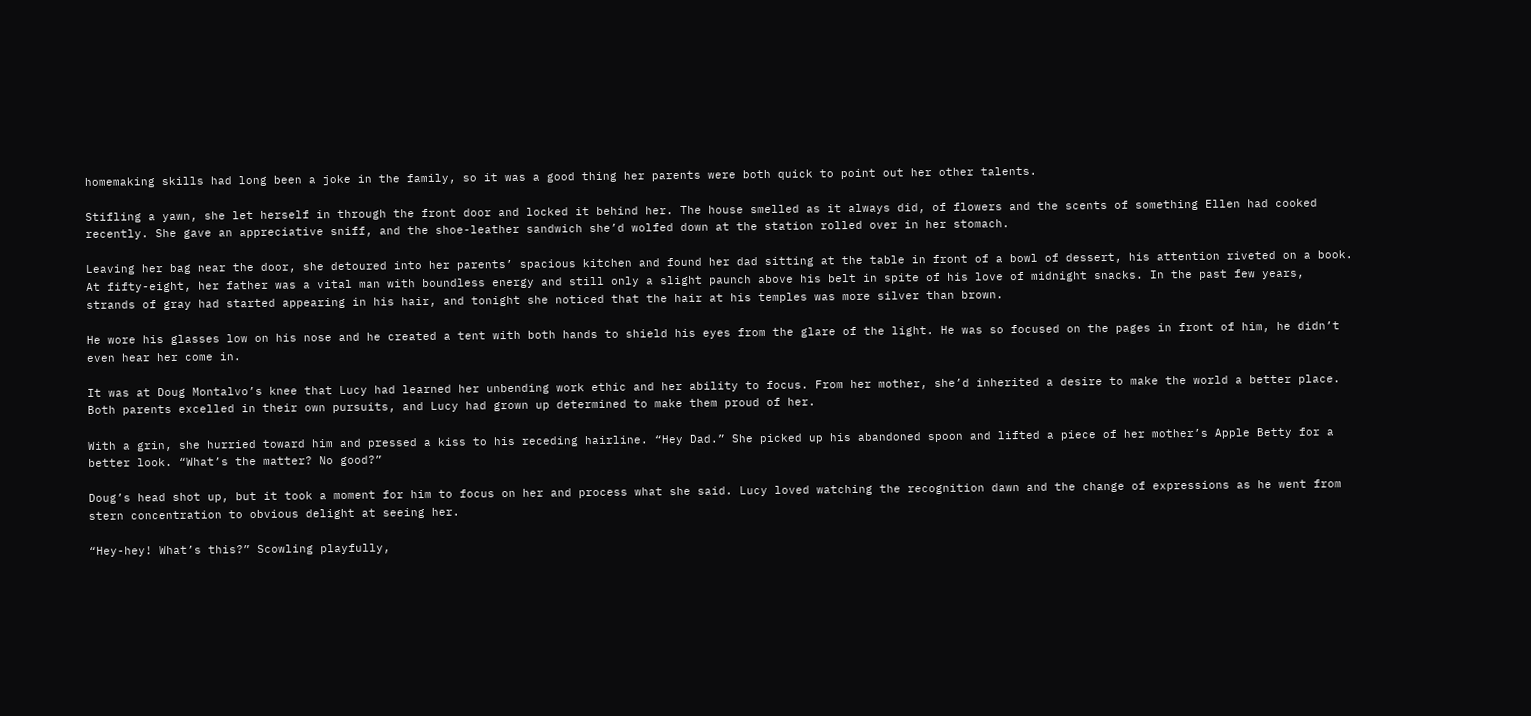homemaking skills had long been a joke in the family, so it was a good thing her parents were both quick to point out her other talents.

Stifling a yawn, she let herself in through the front door and locked it behind her. The house smelled as it always did, of flowers and the scents of something Ellen had cooked recently. She gave an appreciative sniff, and the shoe-leather sandwich she’d wolfed down at the station rolled over in her stomach.

Leaving her bag near the door, she detoured into her parents’ spacious kitchen and found her dad sitting at the table in front of a bowl of dessert, his attention riveted on a book. At fifty-eight, her father was a vital man with boundless energy and still only a slight paunch above his belt in spite of his love of midnight snacks. In the past few years, strands of gray had started appearing in his hair, and tonight she noticed that the hair at his temples was more silver than brown.

He wore his glasses low on his nose and he created a tent with both hands to shield his eyes from the glare of the light. He was so focused on the pages in front of him, he didn’t even hear her come in.

It was at Doug Montalvo’s knee that Lucy had learned her unbending work ethic and her ability to focus. From her mother, she’d inherited a desire to make the world a better place. Both parents excelled in their own pursuits, and Lucy had grown up determined to make them proud of her.

With a grin, she hurried toward him and pressed a kiss to his receding hairline. “Hey Dad.” She picked up his abandoned spoon and lifted a piece of her mother’s Apple Betty for a better look. “What’s the matter? No good?”

Doug’s head shot up, but it took a moment for him to focus on her and process what she said. Lucy loved watching the recognition dawn and the change of expressions as he went from stern concentration to obvious delight at seeing her.

“Hey-hey! What’s this?” Scowling playfully,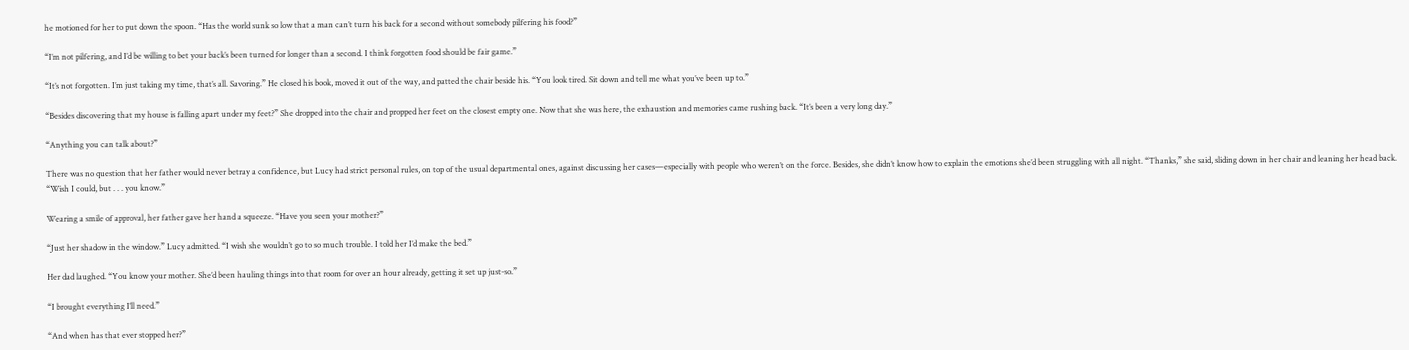he motioned for her to put down the spoon. “Has the world sunk so low that a man can’t turn his back for a second without somebody pilfering his food?”

“I’m not pilfering, and I’d be willing to bet your back’s been turned for longer than a second. I think forgotten food should be fair game.”

“It’s not forgotten. I’m just taking my time, that’s all. Savoring.” He closed his book, moved it out of the way, and patted the chair beside his. “You look tired. Sit down and tell me what you’ve been up to.”

“Besides discovering that my house is falling apart under my feet?” She dropped into the chair and propped her feet on the closest empty one. Now that she was here, the exhaustion and memories came rushing back. “It’s been a very long day.”

“Anything you can talk about?”

There was no question that her father would never betray a confidence, but Lucy had strict personal rules, on top of the usual departmental ones, against discussing her cases—especially with people who weren’t on the force. Besides, she didn’t know how to explain the emotions she’d been struggling with all night. “Thanks,” she said, sliding down in her chair and leaning her head back. “Wish I could, but . . . you know.”

Wearing a smile of approval, her father gave her hand a squeeze. “Have you seen your mother?”

“Just her shadow in the window.” Lucy admitted. “I wish she wouldn’t go to so much trouble. I told her I’d make the bed.”

Her dad laughed. “You know your mother. She’d been hauling things into that room for over an hour already, getting it set up just-so.”

“I brought everything I’ll need.”

“And when has that ever stopped her?”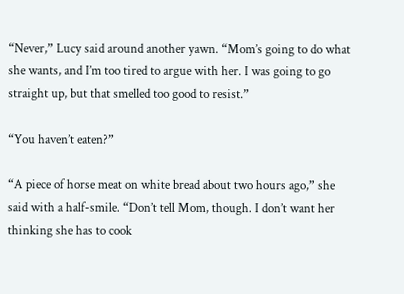“Never,” Lucy said around another yawn. “Mom’s going to do what she wants, and I’m too tired to argue with her. I was going to go straight up, but that smelled too good to resist.”

“You haven’t eaten?”

“A piece of horse meat on white bread about two hours ago,” she said with a half-smile. “Don’t tell Mom, though. I don’t want her thinking she has to cook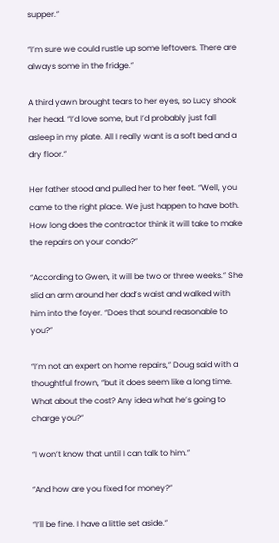supper.”

“I’m sure we could rustle up some leftovers. There are always some in the fridge.”

A third yawn brought tears to her eyes, so Lucy shook her head. “I’d love some, but I’d probably just fall asleep in my plate. All I really want is a soft bed and a dry floor.”

Her father stood and pulled her to her feet. “Well, you came to the right place. We just happen to have both. How long does the contractor think it will take to make the repairs on your condo?”

“According to Gwen, it will be two or three weeks.” She slid an arm around her dad’s waist and walked with him into the foyer. “Does that sound reasonable to you?”

“I’m not an expert on home repairs,” Doug said with a thoughtful frown, “but it does seem like a long time. What about the cost? Any idea what he’s going to charge you?”

“I won’t know that until I can talk to him.”

“And how are you fixed for money?”

“I’ll be fine. I have a little set aside.”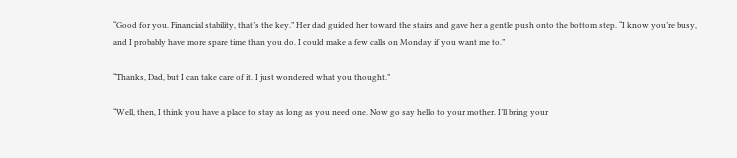“Good for you. Financial stability, that’s the key.” Her dad guided her toward the stairs and gave her a gentle push onto the bottom step. “I know you’re busy, and I probably have more spare time than you do. I could make a few calls on Monday if you want me to.”

“Thanks, Dad, but I can take care of it. I just wondered what you thought.”

“Well, then, I think you have a place to stay as long as you need one. Now go say hello to your mother. I’ll bring your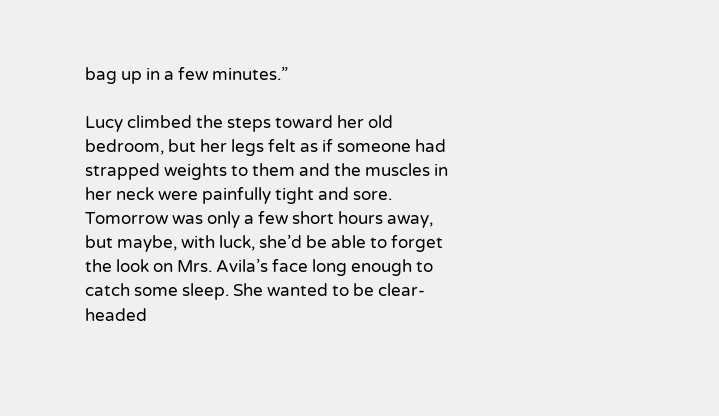bag up in a few minutes.”

Lucy climbed the steps toward her old bedroom, but her legs felt as if someone had strapped weights to them and the muscles in her neck were painfully tight and sore. Tomorrow was only a few short hours away, but maybe, with luck, she’d be able to forget the look on Mrs. Avila’s face long enough to catch some sleep. She wanted to be clear-headed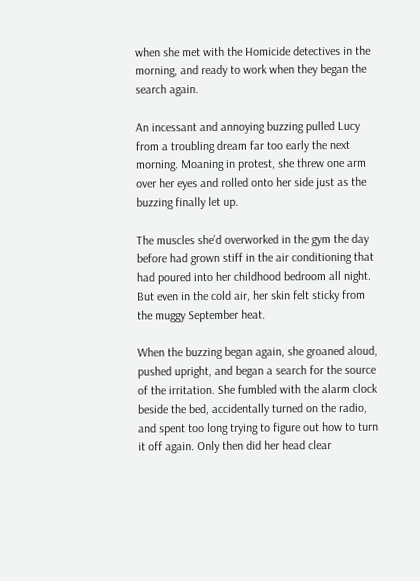when she met with the Homicide detectives in the morning, and ready to work when they began the search again.

An incessant and annoying buzzing pulled Lucy from a troubling dream far too early the next morning. Moaning in protest, she threw one arm over her eyes and rolled onto her side just as the buzzing finally let up.

The muscles she’d overworked in the gym the day before had grown stiff in the air conditioning that had poured into her childhood bedroom all night. But even in the cold air, her skin felt sticky from the muggy September heat.

When the buzzing began again, she groaned aloud, pushed upright, and began a search for the source of the irritation. She fumbled with the alarm clock beside the bed, accidentally turned on the radio, and spent too long trying to figure out how to turn it off again. Only then did her head clear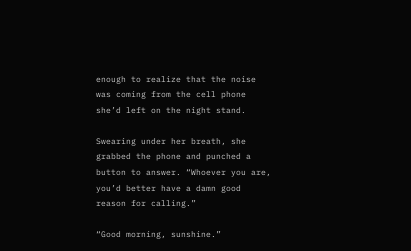enough to realize that the noise was coming from the cell phone she’d left on the night stand.

Swearing under her breath, she grabbed the phone and punched a button to answer. “Whoever you are, you’d better have a damn good reason for calling.”

“Good morning, sunshine.”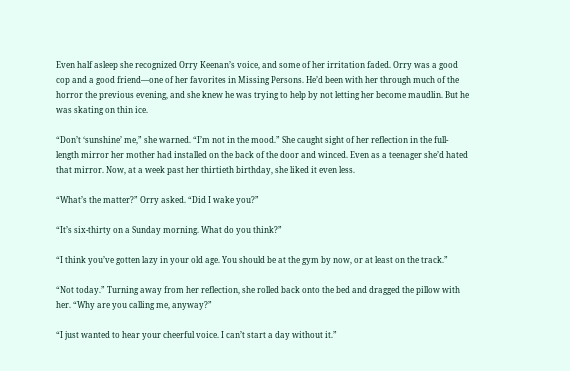Even half asleep she recognized Orry Keenan’s voice, and some of her irritation faded. Orry was a good cop and a good friend—one of her favorites in Missing Persons. He’d been with her through much of the horror the previous evening, and she knew he was trying to help by not letting her become maudlin. But he was skating on thin ice.

“Don’t ‘sunshine’ me,” she warned. “I’m not in the mood.” She caught sight of her reflection in the full-length mirror her mother had installed on the back of the door and winced. Even as a teenager she’d hated that mirror. Now, at a week past her thirtieth birthday, she liked it even less.

“What’s the matter?” Orry asked. “Did I wake you?”

“It’s six-thirty on a Sunday morning. What do you think?”

“I think you’ve gotten lazy in your old age. You should be at the gym by now, or at least on the track.”

“Not today.” Turning away from her reflection, she rolled back onto the bed and dragged the pillow with her. “Why are you calling me, anyway?”

“I just wanted to hear your cheerful voice. I can’t start a day without it.”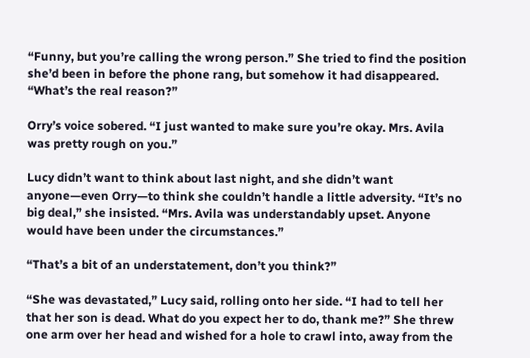“Funny, but you’re calling the wrong person.” She tried to find the position she’d been in before the phone rang, but somehow it had disappeared. “What’s the real reason?”

Orry’s voice sobered. “I just wanted to make sure you’re okay. Mrs. Avila was pretty rough on you.”

Lucy didn’t want to think about last night, and she didn’t want anyone—even Orry—to think she couldn’t handle a little adversity. “It’s no big deal,” she insisted. “Mrs. Avila was understandably upset. Anyone would have been under the circumstances.”

“That’s a bit of an understatement, don’t you think?”

“She was devastated,” Lucy said, rolling onto her side. “I had to tell her that her son is dead. What do you expect her to do, thank me?” She threw one arm over her head and wished for a hole to crawl into, away from the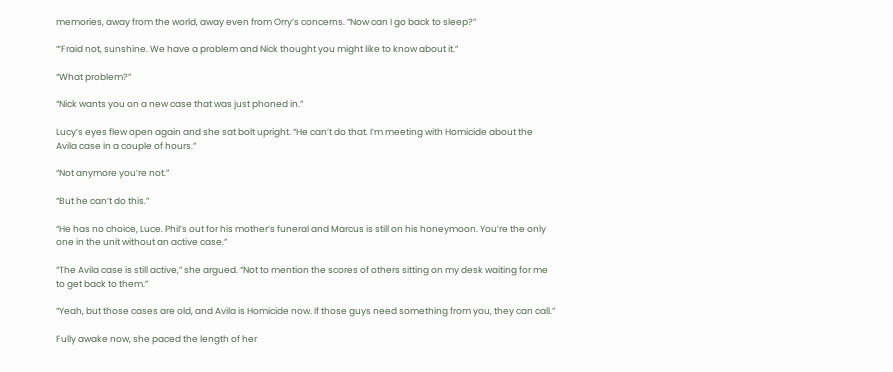memories, away from the world, away even from Orry’s concerns. “Now can I go back to sleep?”

“‘Fraid not, sunshine. We have a problem and Nick thought you might like to know about it.”

“What problem?”

“Nick wants you on a new case that was just phoned in.”

Lucy’s eyes flew open again and she sat bolt upright. “He can’t do that. I’m meeting with Homicide about the Avila case in a couple of hours.”

“Not anymore you’re not.”

“But he can’t do this.”

“He has no choice, Luce. Phil’s out for his mother’s funeral and Marcus is still on his honeymoon. You’re the only one in the unit without an active case.”

“The Avila case is still active,” she argued. “Not to mention the scores of others sitting on my desk waiting for me to get back to them.”

“Yeah, but those cases are old, and Avila is Homicide now. If those guys need something from you, they can call.”

Fully awake now, she paced the length of her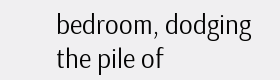bedroom, dodging the pile of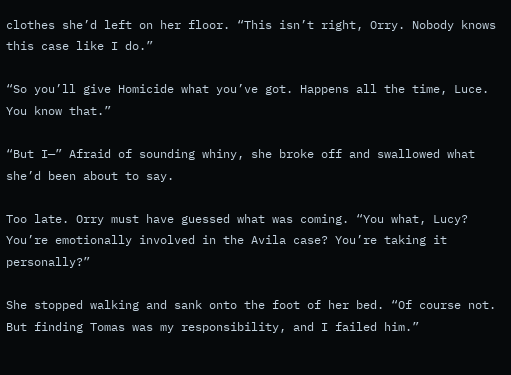clothes she’d left on her floor. “This isn’t right, Orry. Nobody knows this case like I do.”

“So you’ll give Homicide what you’ve got. Happens all the time, Luce. You know that.”

“But I—” Afraid of sounding whiny, she broke off and swallowed what she’d been about to say.

Too late. Orry must have guessed what was coming. “You what, Lucy? You’re emotionally involved in the Avila case? You’re taking it personally?”

She stopped walking and sank onto the foot of her bed. “Of course not. But finding Tomas was my responsibility, and I failed him.”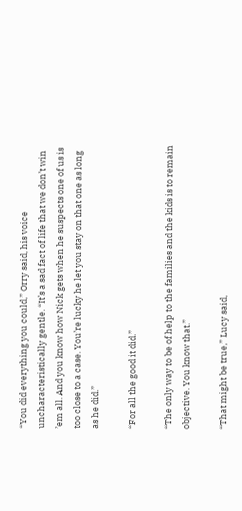“You did everything you could,” Orry said, his voice uncharacteristically gentle. “It’s a sad fact of life that we don’t win ’em all. And you know how Nick gets when he suspects one of us is too close to a case. You’re lucky he let you stay on that one as long as he did.”

“For all the good it did.”

“The only way to be of help to the families and the kids is to remain objective. You know that.”

“That might be true,” Lucy said,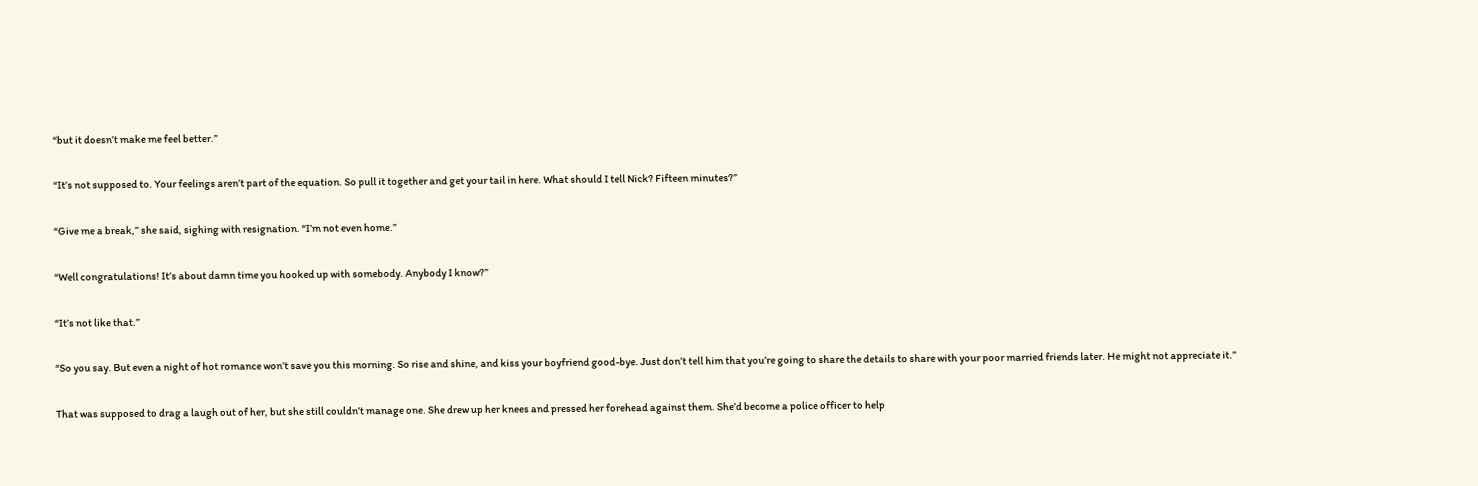“but it doesn’t make me feel better.”

“It’s not supposed to. Your feelings aren’t part of the equation. So pull it together and get your tail in here. What should I tell Nick? Fifteen minutes?”

“Give me a break,” she said, sighing with resignation. “I’m not even home.”

“Well congratulations! It’s about damn time you hooked up with somebody. Anybody I know?”

“It’s not like that.”

“So you say. But even a night of hot romance won’t save you this morning. So rise and shine, and kiss your boyfriend good-bye. Just don’t tell him that you’re going to share the details to share with your poor married friends later. He might not appreciate it.”

That was supposed to drag a laugh out of her, but she still couldn’t manage one. She drew up her knees and pressed her forehead against them. She’d become a police officer to help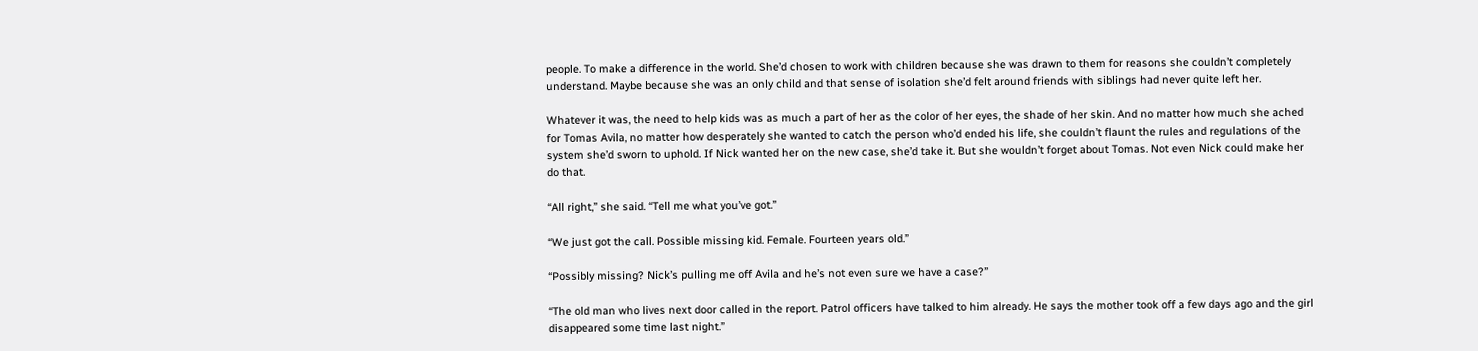people. To make a difference in the world. She’d chosen to work with children because she was drawn to them for reasons she couldn’t completely understand. Maybe because she was an only child and that sense of isolation she’d felt around friends with siblings had never quite left her.

Whatever it was, the need to help kids was as much a part of her as the color of her eyes, the shade of her skin. And no matter how much she ached for Tomas Avila, no matter how desperately she wanted to catch the person who’d ended his life, she couldn’t flaunt the rules and regulations of the system she’d sworn to uphold. If Nick wanted her on the new case, she’d take it. But she wouldn’t forget about Tomas. Not even Nick could make her do that.

“All right,” she said. “Tell me what you’ve got.”

“We just got the call. Possible missing kid. Female. Fourteen years old.”

“Possibly missing? Nick’s pulling me off Avila and he’s not even sure we have a case?”

“The old man who lives next door called in the report. Patrol officers have talked to him already. He says the mother took off a few days ago and the girl disappeared some time last night.”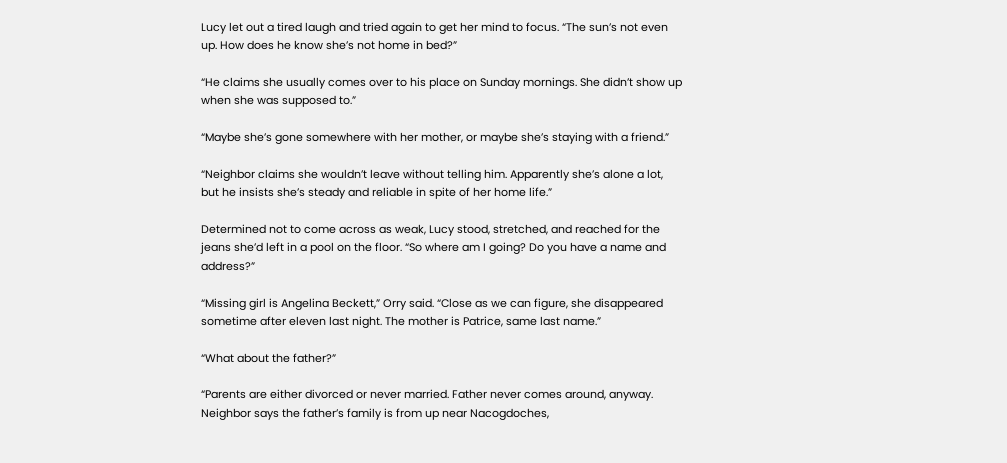Lucy let out a tired laugh and tried again to get her mind to focus. “The sun’s not even up. How does he know she’s not home in bed?”

“He claims she usually comes over to his place on Sunday mornings. She didn’t show up when she was supposed to.”

“Maybe she’s gone somewhere with her mother, or maybe she’s staying with a friend.”

“Neighbor claims she wouldn’t leave without telling him. Apparently she’s alone a lot, but he insists she’s steady and reliable in spite of her home life.”

Determined not to come across as weak, Lucy stood, stretched, and reached for the jeans she’d left in a pool on the floor. “So where am I going? Do you have a name and address?”

“Missing girl is Angelina Beckett,” Orry said. “Close as we can figure, she disappeared sometime after eleven last night. The mother is Patrice, same last name.”

“What about the father?”

“Parents are either divorced or never married. Father never comes around, anyway. Neighbor says the father’s family is from up near Nacogdoches,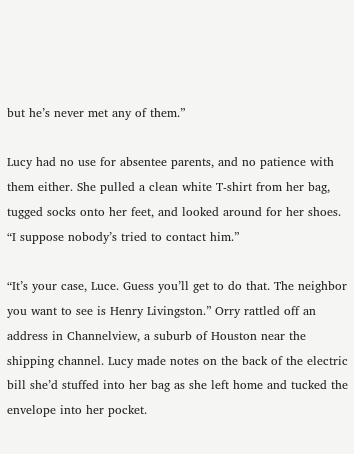but he’s never met any of them.”

Lucy had no use for absentee parents, and no patience with them either. She pulled a clean white T-shirt from her bag, tugged socks onto her feet, and looked around for her shoes. “I suppose nobody’s tried to contact him.”

“It’s your case, Luce. Guess you’ll get to do that. The neighbor you want to see is Henry Livingston.” Orry rattled off an address in Channelview, a suburb of Houston near the shipping channel. Lucy made notes on the back of the electric bill she’d stuffed into her bag as she left home and tucked the envelope into her pocket.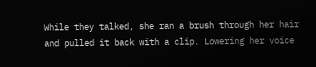While they talked, she ran a brush through her hair and pulled it back with a clip. Lowering her voice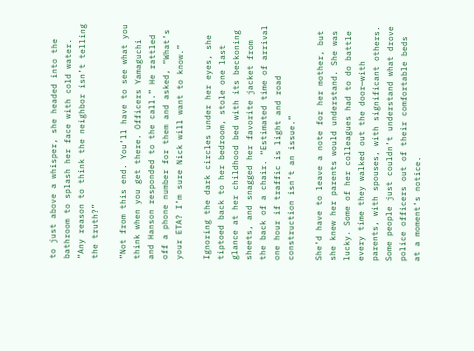to just above a whisper, she headed into the bathroom to splash her face with cold water. “Any reason to think the neighbor isn’t telling the truth?”

“Not from this end. You’ll have to see what you think when you get there. Officers Yamaguchi and Hanson responded to the call.” He rattled off a phone number for them and asked, “What’s your ETA? I’m sure Nick will want to know.”

Ignoring the dark circles under her eyes, she tiptoed back to her bedroom, stole one last glance at her childhood bed with its beckoning sheets, and snagged her favorite jacket from the back of a chair. “Estimated time of arrival one hour if traffic is light and road construction isn’t an issue.”

She’d have to leave a note for her mother, but she knew her parents would understand. She was lucky. Some of her colleagues had to do battle every time they walked out the door—with parents, with spouses, with significant others. Some people just couldn’t understand what drove police officers out of their comfortable beds at a moment’s notice.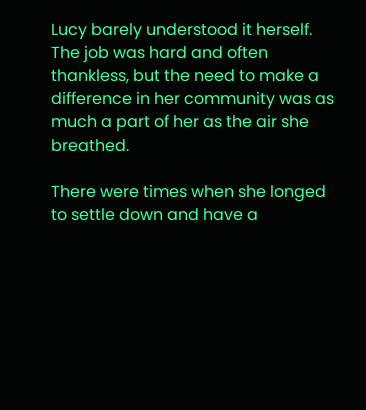Lucy barely understood it herself. The job was hard and often thankless, but the need to make a difference in her community was as much a part of her as the air she breathed.

There were times when she longed to settle down and have a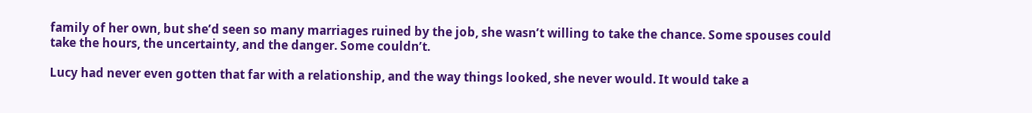family of her own, but she’d seen so many marriages ruined by the job, she wasn’t willing to take the chance. Some spouses could take the hours, the uncertainty, and the danger. Some couldn’t.

Lucy had never even gotten that far with a relationship, and the way things looked, she never would. It would take a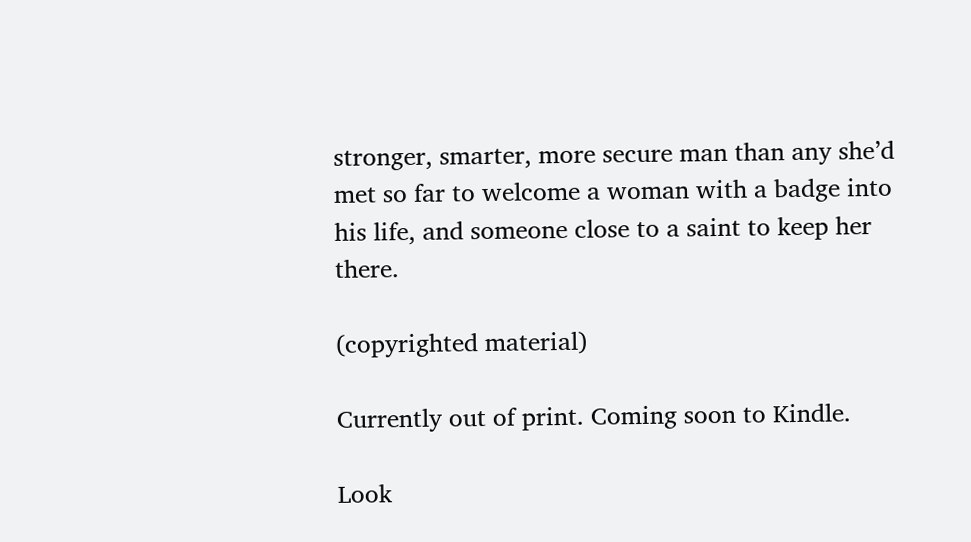stronger, smarter, more secure man than any she’d met so far to welcome a woman with a badge into his life, and someone close to a saint to keep her there.

(copyrighted material)

Currently out of print. Coming soon to Kindle.

Look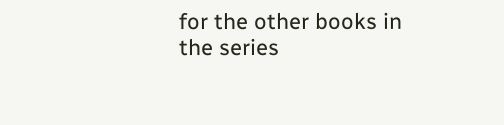for the other books in the series